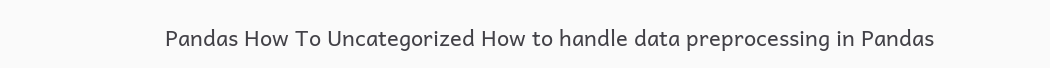Pandas How To Uncategorized How to handle data preprocessing in Pandas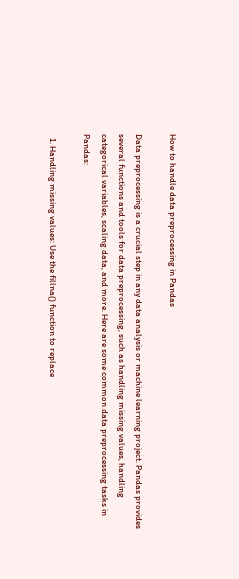How to handle data preprocessing in Pandas

Data preprocessing is a crucial step in any data analysis or machine learning project. Pandas provides several functions and tools for data preprocessing, such as handling missing values, handling categorical variables, scaling data, and more. Here are some common data preprocessing tasks in Pandas:

  1. Handling missing values: Use the fillna() function to replace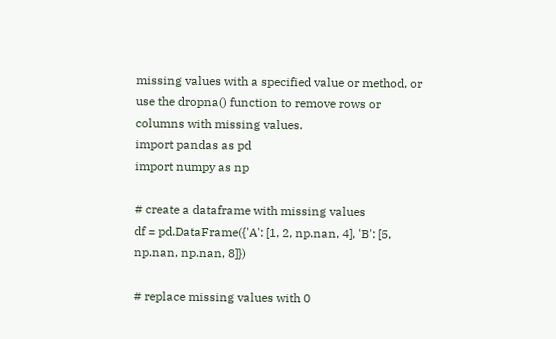missing values with a specified value or method, or use the dropna() function to remove rows or columns with missing values.
import pandas as pd
import numpy as np

# create a dataframe with missing values
df = pd.DataFrame({'A': [1, 2, np.nan, 4], 'B': [5, np.nan, np.nan, 8]})

# replace missing values with 0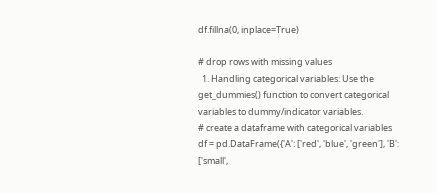df.fillna(0, inplace=True)

# drop rows with missing values
  1. Handling categorical variables: Use the get_dummies() function to convert categorical variables to dummy/indicator variables.
# create a dataframe with categorical variables
df = pd.DataFrame({'A': ['red', 'blue', 'green'], 'B': ['small',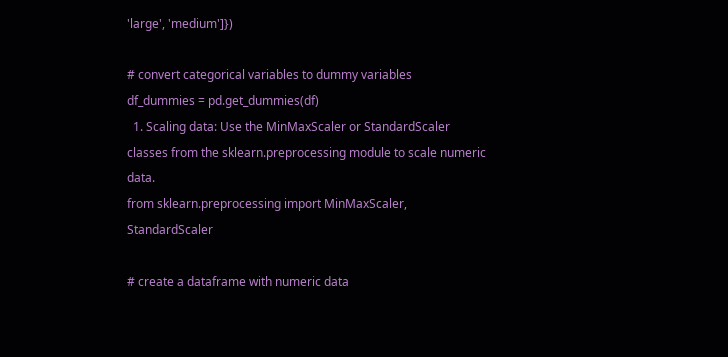'large', 'medium']})

# convert categorical variables to dummy variables
df_dummies = pd.get_dummies(df)
  1. Scaling data: Use the MinMaxScaler or StandardScaler classes from the sklearn.preprocessing module to scale numeric data.
from sklearn.preprocessing import MinMaxScaler, StandardScaler

# create a dataframe with numeric data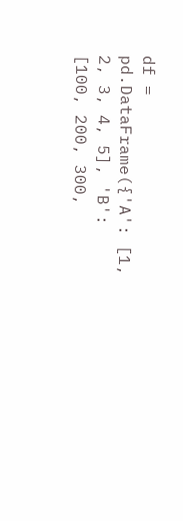df = pd.DataFrame({'A': [1, 2, 3, 4, 5], 'B': [100, 200, 300,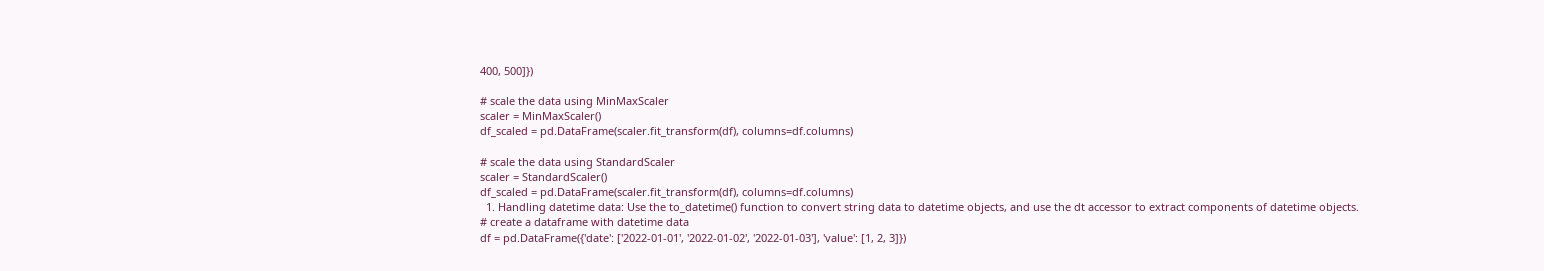400, 500]})

# scale the data using MinMaxScaler
scaler = MinMaxScaler()
df_scaled = pd.DataFrame(scaler.fit_transform(df), columns=df.columns)

# scale the data using StandardScaler
scaler = StandardScaler()
df_scaled = pd.DataFrame(scaler.fit_transform(df), columns=df.columns)
  1. Handling datetime data: Use the to_datetime() function to convert string data to datetime objects, and use the dt accessor to extract components of datetime objects.
# create a dataframe with datetime data
df = pd.DataFrame({'date': ['2022-01-01', '2022-01-02', '2022-01-03'], 'value': [1, 2, 3]})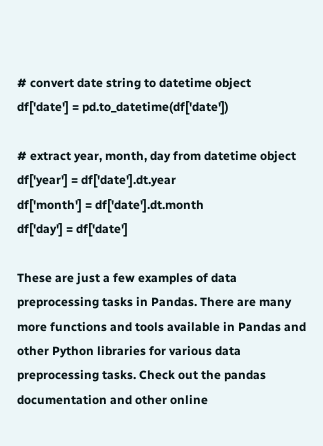# convert date string to datetime object
df['date'] = pd.to_datetime(df['date'])

# extract year, month, day from datetime object
df['year'] = df['date'].dt.year
df['month'] = df['date'].dt.month
df['day'] = df['date']

These are just a few examples of data preprocessing tasks in Pandas. There are many more functions and tools available in Pandas and other Python libraries for various data preprocessing tasks. Check out the pandas documentation and other online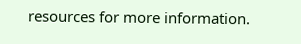resources for more information.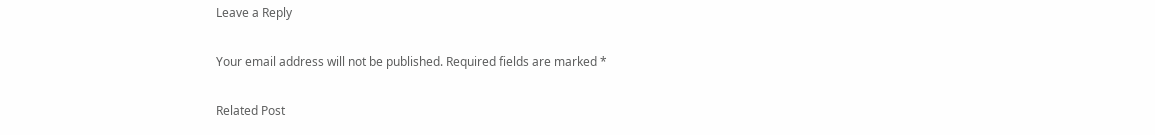Leave a Reply

Your email address will not be published. Required fields are marked *

Related Post